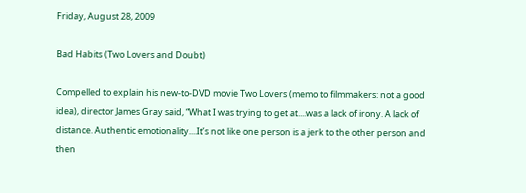Friday, August 28, 2009

Bad Habits (Two Lovers and Doubt)

Compelled to explain his new-to-DVD movie Two Lovers (memo to filmmakers: not a good idea), director James Gray said, “What I was trying to get at....was a lack of irony. A lack of distance. Authentic emotionality....It’s not like one person is a jerk to the other person and then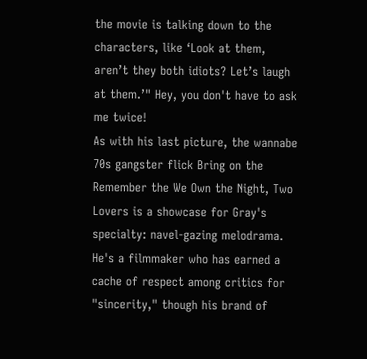the movie is talking down to the characters, like ‘Look at them, aren’t they both idiots? Let’s laugh at them.’" Hey, you don't have to ask me twice!
As with his last picture, the wannabe 70s gangster flick Bring on the Remember the We Own the Night, Two Lovers is a showcase for Gray's specialty: navel-gazing melodrama. He's a filmmaker who has earned a cache of respect among critics for "sincerity," though his brand of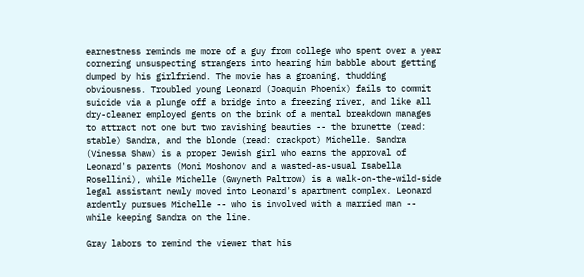earnestness reminds me more of a guy from college who spent over a year cornering unsuspecting strangers into hearing him babble about getting dumped by his girlfriend. The movie has a groaning, thudding obviousness. Troubled young Leonard (Joaquin Phoenix) fails to commit suicide via a plunge off a bridge into a freezing river, and like all dry-cleaner employed gents on the brink of a mental breakdown manages to attract not one but two ravishing beauties -- the brunette (read: stable) Sandra, and the blonde (read: crackpot) Michelle. Sandra (Vinessa Shaw) is a proper Jewish girl who earns the approval of Leonard's parents (Moni Moshonov and a wasted-as-usual Isabella Rosellini), while Michelle (Gwyneth Paltrow) is a walk-on-the-wild-side legal assistant newly moved into Leonard's apartment complex. Leonard ardently pursues Michelle -- who is involved with a married man -- while keeping Sandra on the line.

Gray labors to remind the viewer that his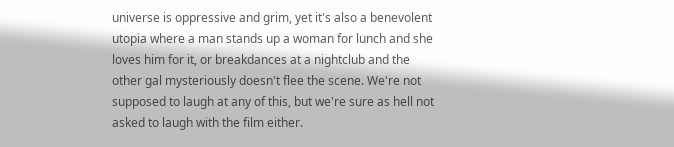universe is oppressive and grim, yet it's also a benevolent utopia where a man stands up a woman for lunch and she loves him for it, or breakdances at a nightclub and the other gal mysteriously doesn't flee the scene. We're not supposed to laugh at any of this, but we're sure as hell not asked to laugh with the film either.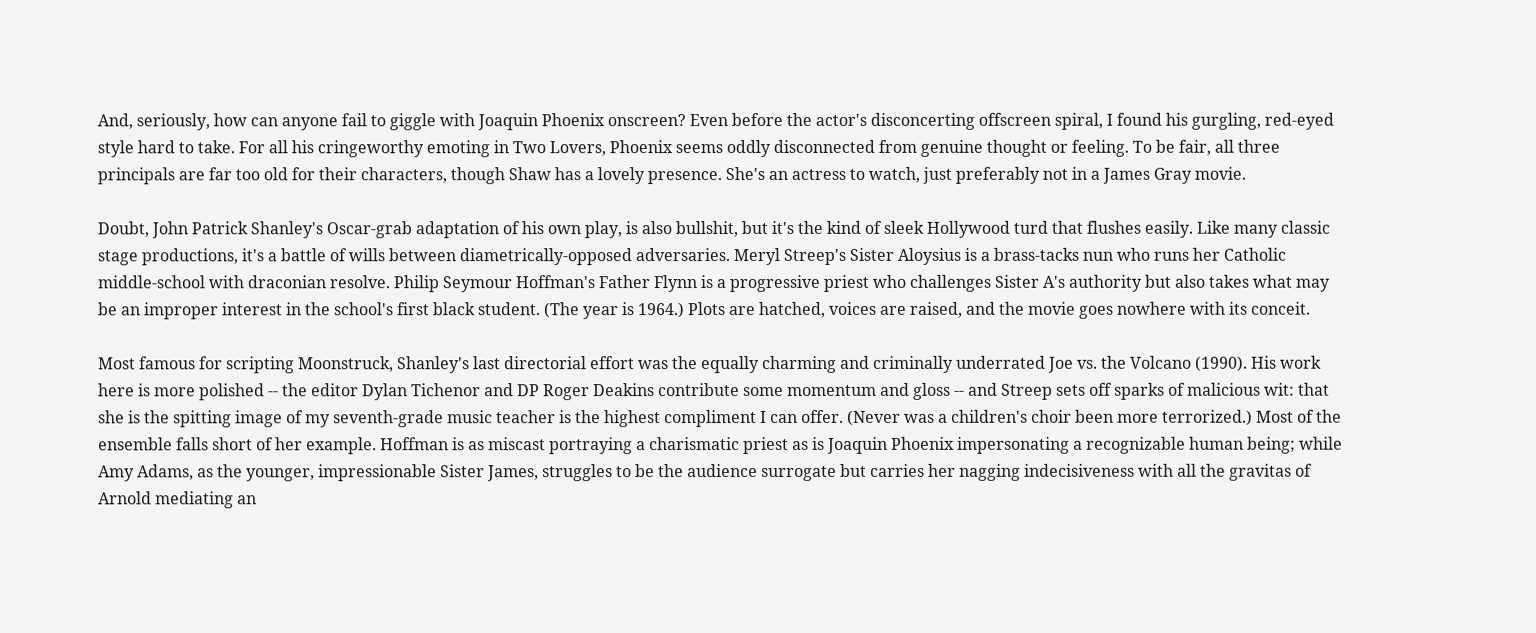And, seriously, how can anyone fail to giggle with Joaquin Phoenix onscreen? Even before the actor's disconcerting offscreen spiral, I found his gurgling, red-eyed style hard to take. For all his cringeworthy emoting in Two Lovers, Phoenix seems oddly disconnected from genuine thought or feeling. To be fair, all three principals are far too old for their characters, though Shaw has a lovely presence. She's an actress to watch, just preferably not in a James Gray movie.

Doubt, John Patrick Shanley's Oscar-grab adaptation of his own play, is also bullshit, but it's the kind of sleek Hollywood turd that flushes easily. Like many classic stage productions, it's a battle of wills between diametrically-opposed adversaries. Meryl Streep's Sister Aloysius is a brass-tacks nun who runs her Catholic middle-school with draconian resolve. Philip Seymour Hoffman's Father Flynn is a progressive priest who challenges Sister A's authority but also takes what may be an improper interest in the school's first black student. (The year is 1964.) Plots are hatched, voices are raised, and the movie goes nowhere with its conceit.

Most famous for scripting Moonstruck, Shanley's last directorial effort was the equally charming and criminally underrated Joe vs. the Volcano (1990). His work here is more polished -- the editor Dylan Tichenor and DP Roger Deakins contribute some momentum and gloss -- and Streep sets off sparks of malicious wit: that she is the spitting image of my seventh-grade music teacher is the highest compliment I can offer. (Never was a children's choir been more terrorized.) Most of the ensemble falls short of her example. Hoffman is as miscast portraying a charismatic priest as is Joaquin Phoenix impersonating a recognizable human being; while Amy Adams, as the younger, impressionable Sister James, struggles to be the audience surrogate but carries her nagging indecisiveness with all the gravitas of Arnold mediating an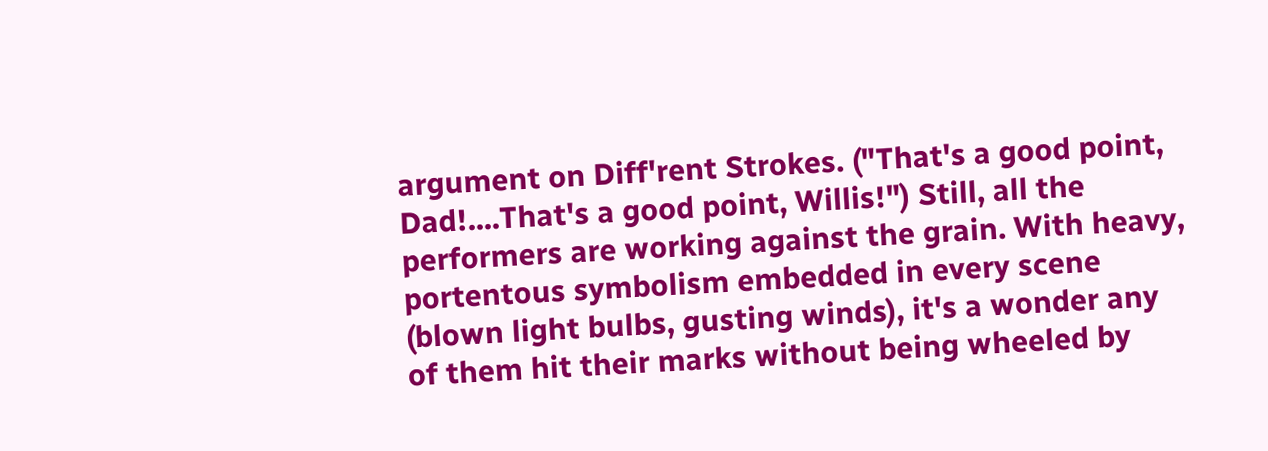argument on Diff'rent Strokes. ("That's a good point, Dad!....That's a good point, Willis!") Still, all the performers are working against the grain. With heavy, portentous symbolism embedded in every scene (blown light bulbs, gusting winds), it's a wonder any of them hit their marks without being wheeled by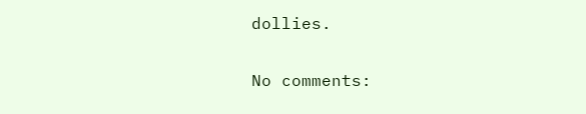dollies.

No comments: